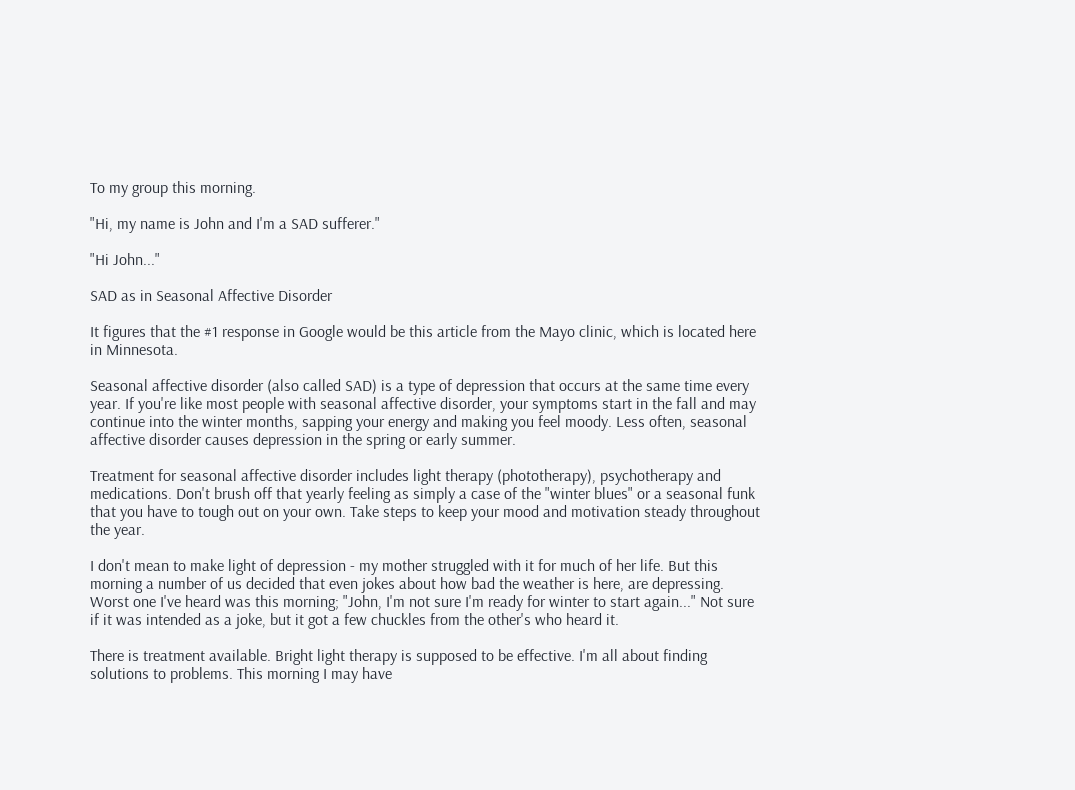To my group this morning.

"Hi, my name is John and I'm a SAD sufferer."

"Hi John..."

SAD as in Seasonal Affective Disorder

It figures that the #1 response in Google would be this article from the Mayo clinic, which is located here in Minnesota.

Seasonal affective disorder (also called SAD) is a type of depression that occurs at the same time every year. If you're like most people with seasonal affective disorder, your symptoms start in the fall and may continue into the winter months, sapping your energy and making you feel moody. Less often, seasonal affective disorder causes depression in the spring or early summer.

Treatment for seasonal affective disorder includes light therapy (phototherapy), psychotherapy and medications. Don't brush off that yearly feeling as simply a case of the "winter blues" or a seasonal funk that you have to tough out on your own. Take steps to keep your mood and motivation steady throughout the year.

I don't mean to make light of depression - my mother struggled with it for much of her life. But this morning a number of us decided that even jokes about how bad the weather is here, are depressing. Worst one I've heard was this morning; "John, I'm not sure I'm ready for winter to start again..." Not sure if it was intended as a joke, but it got a few chuckles from the other's who heard it.

There is treatment available. Bright light therapy is supposed to be effective. I'm all about finding solutions to problems. This morning I may have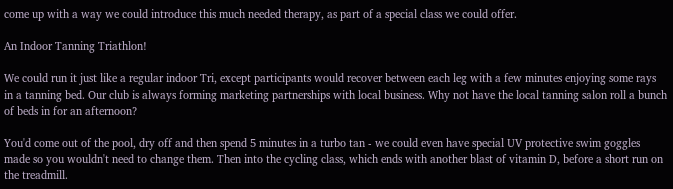come up with a way we could introduce this much needed therapy, as part of a special class we could offer.

An Indoor Tanning Triathlon!

We could run it just like a regular indoor Tri, except participants would recover between each leg with a few minutes enjoying some rays in a tanning bed. Our club is always forming marketing partnerships with local business. Why not have the local tanning salon roll a bunch of beds in for an afternoon?

You'd come out of the pool, dry off and then spend 5 minutes in a turbo tan - we could even have special UV protective swim goggles made so you wouldn't need to change them. Then into the cycling class, which ends with another blast of vitamin D, before a short run on the treadmill.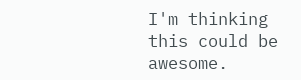I'm thinking this could be awesome.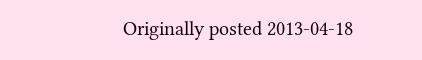Originally posted 2013-04-18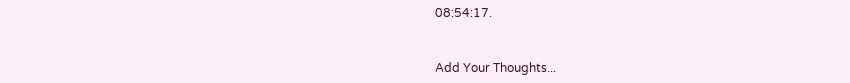08:54:17.


Add Your Thoughts...